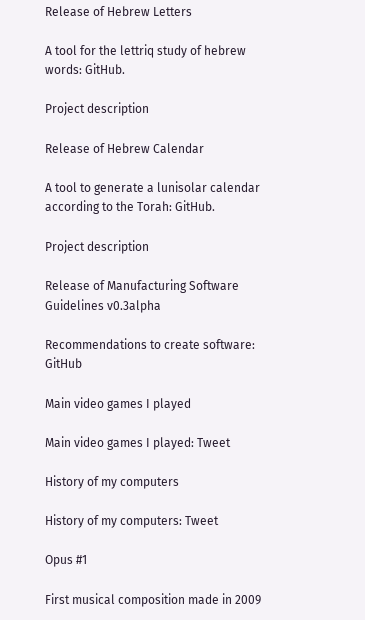Release of Hebrew Letters

A tool for the lettriq study of hebrew words: GitHub.

Project description

Release of Hebrew Calendar

A tool to generate a lunisolar calendar according to the Torah: GitHub.

Project description

Release of Manufacturing Software Guidelines v0.3alpha

Recommendations to create software: GitHub

Main video games I played

Main video games I played: Tweet

History of my computers

History of my computers: Tweet

Opus #1

First musical composition made in 2009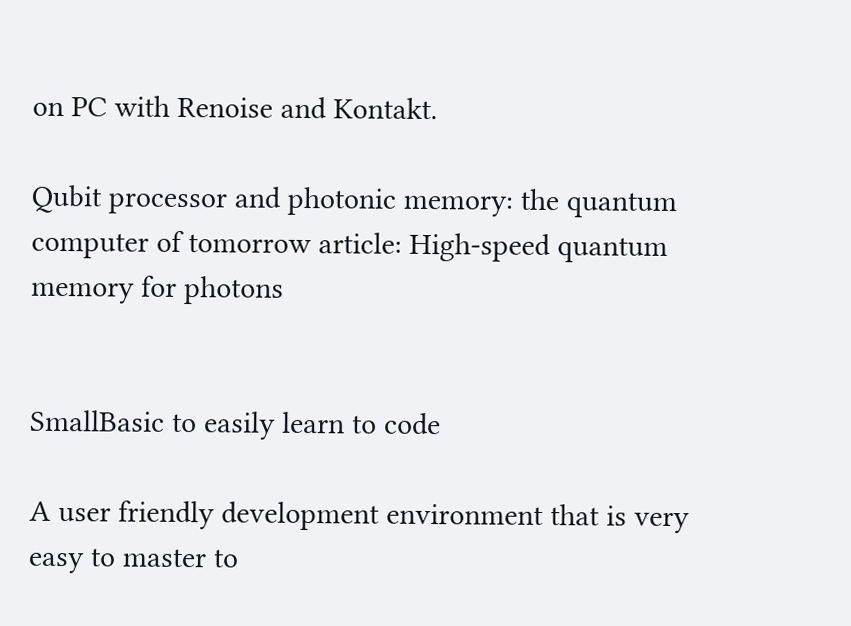on PC with Renoise and Kontakt.

Qubit processor and photonic memory: the quantum computer of tomorrow article: High-speed quantum memory for photons


SmallBasic to easily learn to code

A user friendly development environment that is very easy to master to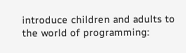introduce children and adults to the world of programming: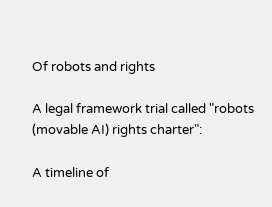Of robots and rights

A legal framework trial called "robots (movable AI) rights charter":

A timeline of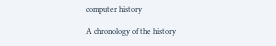computer history

A chronology of the history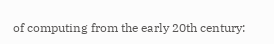of computing from the early 20th century: